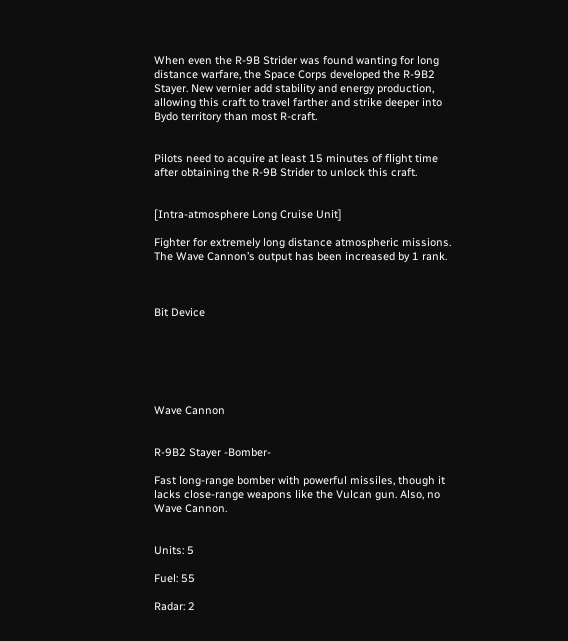When even the R-9B Strider was found wanting for long distance warfare, the Space Corps developed the R-9B2 Stayer. New vernier add stability and energy production, allowing this craft to travel farther and strike deeper into Bydo territory than most R-craft.


Pilots need to acquire at least 15 minutes of flight time after obtaining the R-9B Strider to unlock this craft.


[Intra-atmosphere Long Cruise Unit]

Fighter for extremely long distance atmospheric missions. The Wave Cannon’s output has been increased by 1 rank.



Bit Device






Wave Cannon


R-9B2 Stayer -Bomber-

Fast long-range bomber with powerful missiles, though it lacks close-range weapons like the Vulcan gun. Also, no Wave Cannon.


Units: 5

Fuel: 55

Radar: 2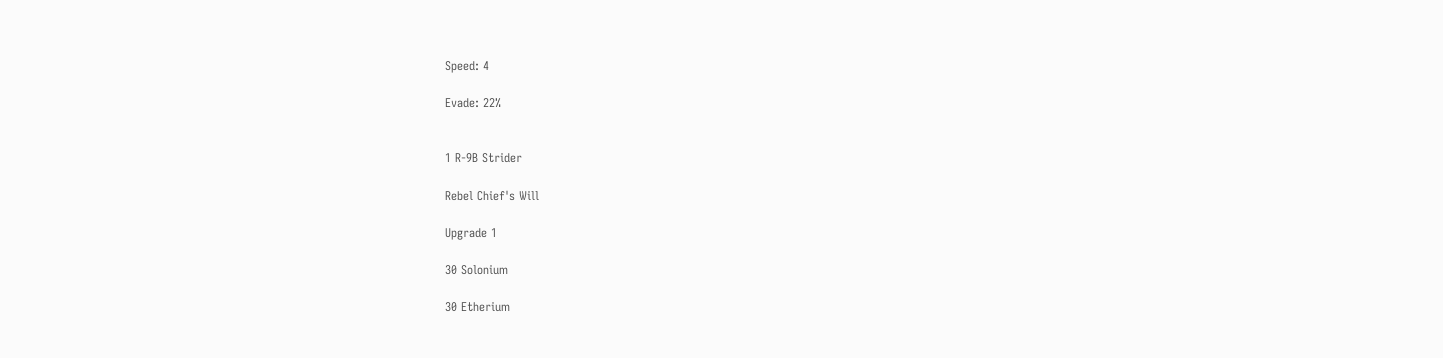Speed: 4

Evade: 22%


1 R-9B Strider

Rebel Chief's Will

Upgrade 1

30 Solonium

30 Etherium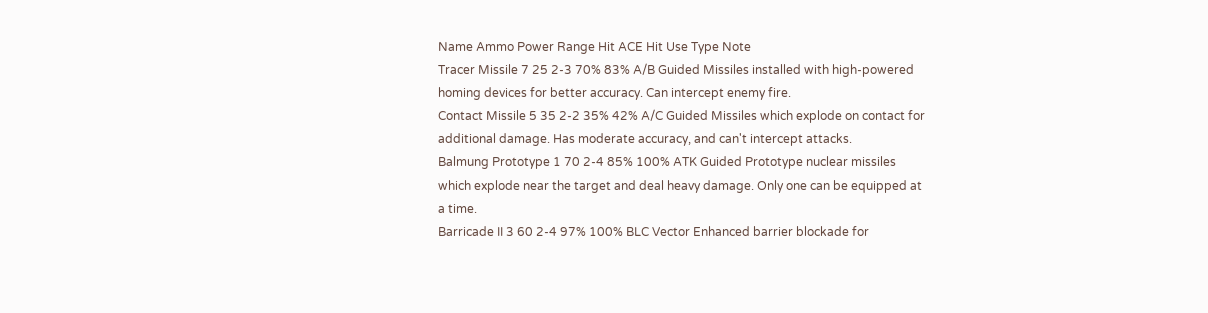Name Ammo Power Range Hit ACE Hit Use Type Note
Tracer Missile 7 25 2-3 70% 83% A/B Guided Missiles installed with high-powered homing devices for better accuracy. Can intercept enemy fire.
Contact Missile 5 35 2-2 35% 42% A/C Guided Missiles which explode on contact for additional damage. Has moderate accuracy, and can't intercept attacks.
Balmung Prototype 1 70 2-4 85% 100% ATK Guided Prototype nuclear missiles which explode near the target and deal heavy damage. Only one can be equipped at a time.
Barricade II 3 60 2-4 97% 100% BLC Vector Enhanced barrier blockade for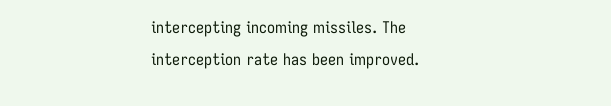intercepting incoming missiles. The interception rate has been improved.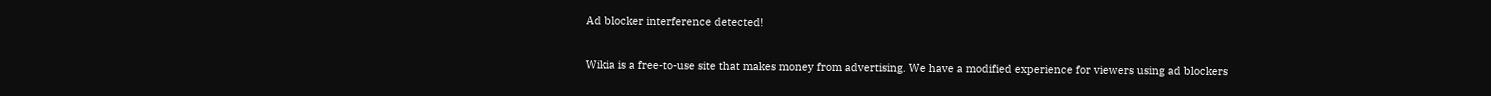Ad blocker interference detected!

Wikia is a free-to-use site that makes money from advertising. We have a modified experience for viewers using ad blockers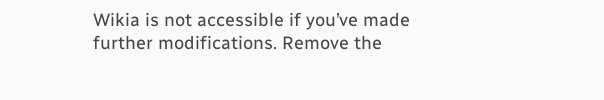Wikia is not accessible if you’ve made further modifications. Remove the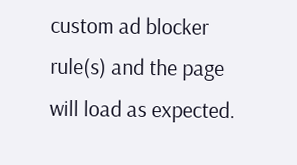custom ad blocker rule(s) and the page will load as expected.